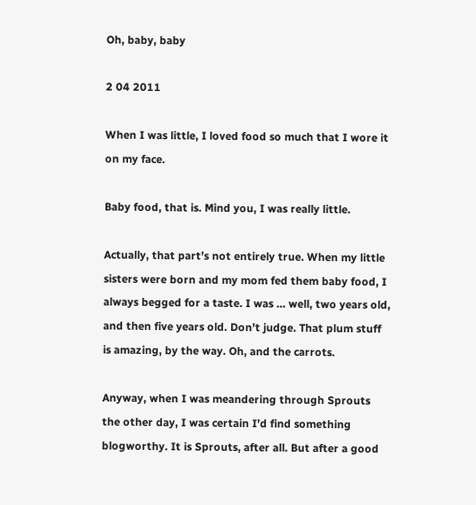Oh, baby, baby

2 04 2011

When I was little, I loved food so much that I wore it on my face.

Baby food, that is. Mind you, I was really little.

Actually, that part’s not entirely true. When my little sisters were born and my mom fed them baby food, I always begged for a taste. I was … well, two years old, and then five years old. Don’t judge. That plum stuff is amazing, by the way. Oh, and the carrots.

Anyway, when I was meandering through Sprouts the other day, I was certain I’d find something blogworthy. It is Sprouts, after all. But after a good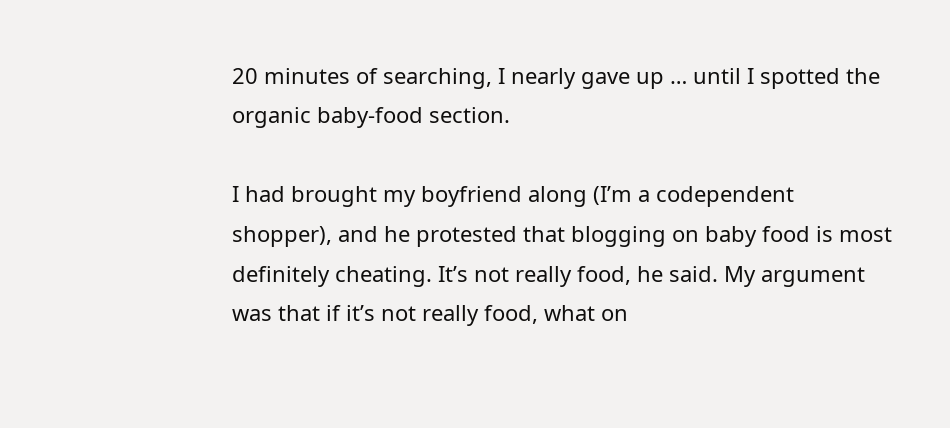20 minutes of searching, I nearly gave up … until I spotted the organic baby-food section.

I had brought my boyfriend along (I’m a codependent shopper), and he protested that blogging on baby food is most definitely cheating. It’s not really food, he said. My argument was that if it’s not really food, what on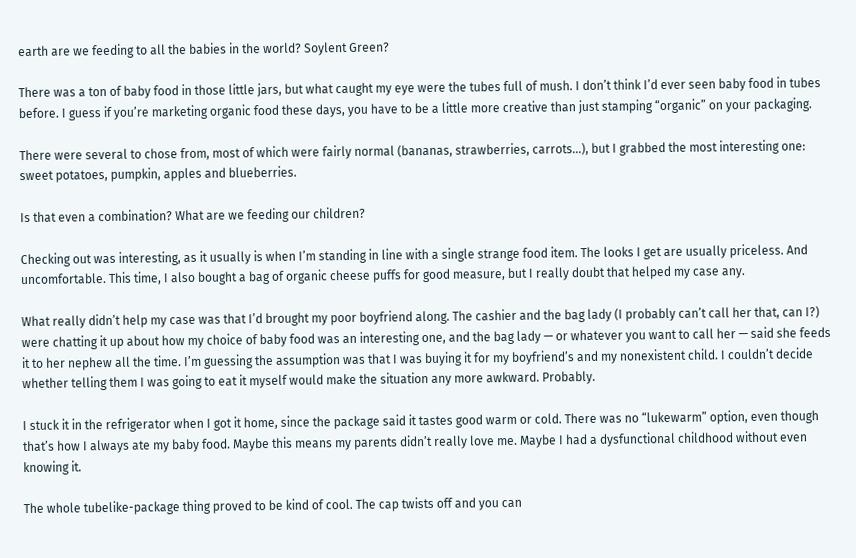earth are we feeding to all the babies in the world? Soylent Green?

There was a ton of baby food in those little jars, but what caught my eye were the tubes full of mush. I don’t think I’d ever seen baby food in tubes before. I guess if you’re marketing organic food these days, you have to be a little more creative than just stamping “organic” on your packaging.

There were several to chose from, most of which were fairly normal (bananas, strawberries, carrots…), but I grabbed the most interesting one: sweet potatoes, pumpkin, apples and blueberries.

Is that even a combination? What are we feeding our children?

Checking out was interesting, as it usually is when I’m standing in line with a single strange food item. The looks I get are usually priceless. And uncomfortable. This time, I also bought a bag of organic cheese puffs for good measure, but I really doubt that helped my case any.

What really didn’t help my case was that I’d brought my poor boyfriend along. The cashier and the bag lady (I probably can’t call her that, can I?) were chatting it up about how my choice of baby food was an interesting one, and the bag lady — or whatever you want to call her — said she feeds it to her nephew all the time. I’m guessing the assumption was that I was buying it for my boyfriend’s and my nonexistent child. I couldn’t decide whether telling them I was going to eat it myself would make the situation any more awkward. Probably.

I stuck it in the refrigerator when I got it home, since the package said it tastes good warm or cold. There was no “lukewarm” option, even though that’s how I always ate my baby food. Maybe this means my parents didn’t really love me. Maybe I had a dysfunctional childhood without even knowing it.

The whole tubelike-package thing proved to be kind of cool. The cap twists off and you can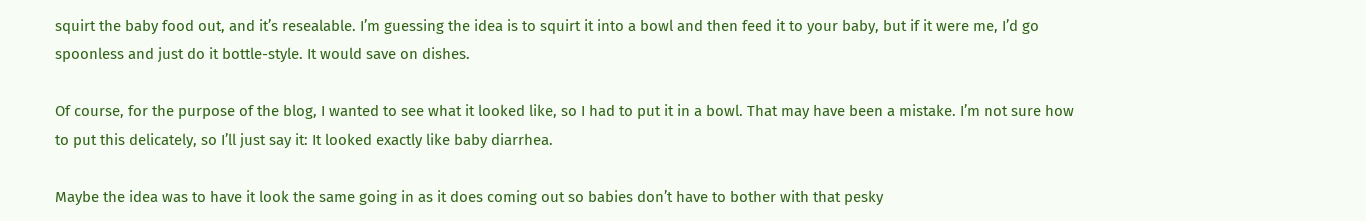squirt the baby food out, and it’s resealable. I’m guessing the idea is to squirt it into a bowl and then feed it to your baby, but if it were me, I’d go spoonless and just do it bottle-style. It would save on dishes.

Of course, for the purpose of the blog, I wanted to see what it looked like, so I had to put it in a bowl. That may have been a mistake. I’m not sure how to put this delicately, so I’ll just say it: It looked exactly like baby diarrhea.

Maybe the idea was to have it look the same going in as it does coming out so babies don’t have to bother with that pesky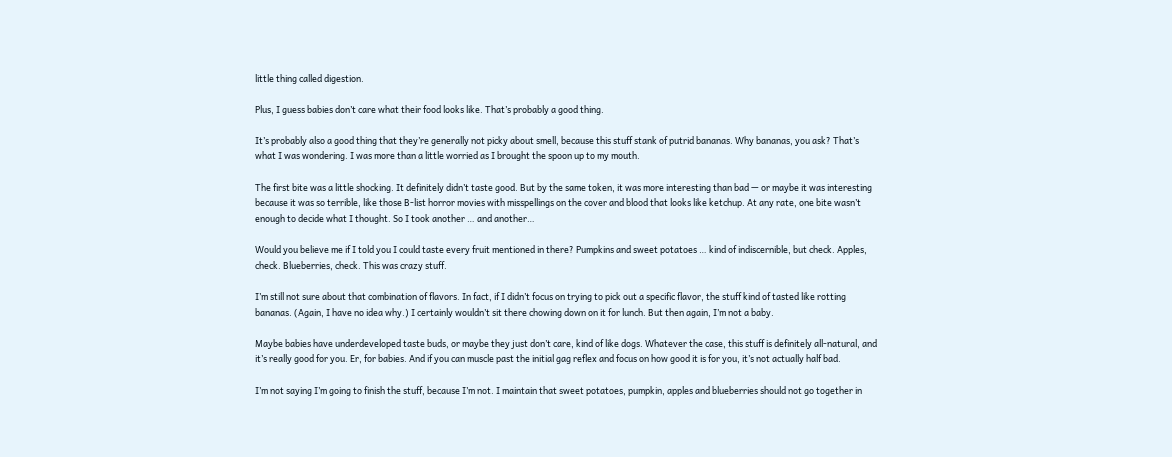little thing called digestion.

Plus, I guess babies don’t care what their food looks like. That’s probably a good thing.

It’s probably also a good thing that they’re generally not picky about smell, because this stuff stank of putrid bananas. Why bananas, you ask? That’s what I was wondering. I was more than a little worried as I brought the spoon up to my mouth.

The first bite was a little shocking. It definitely didn’t taste good. But by the same token, it was more interesting than bad — or maybe it was interesting because it was so terrible, like those B-list horror movies with misspellings on the cover and blood that looks like ketchup. At any rate, one bite wasn’t enough to decide what I thought. So I took another … and another…

Would you believe me if I told you I could taste every fruit mentioned in there? Pumpkins and sweet potatoes … kind of indiscernible, but check. Apples, check. Blueberries, check. This was crazy stuff.

I’m still not sure about that combination of flavors. In fact, if I didn’t focus on trying to pick out a specific flavor, the stuff kind of tasted like rotting bananas. (Again, I have no idea why.) I certainly wouldn’t sit there chowing down on it for lunch. But then again, I’m not a baby.

Maybe babies have underdeveloped taste buds, or maybe they just don’t care, kind of like dogs. Whatever the case, this stuff is definitely all-natural, and it’s really good for you. Er, for babies. And if you can muscle past the initial gag reflex and focus on how good it is for you, it’s not actually half bad.

I’m not saying I’m going to finish the stuff, because I’m not. I maintain that sweet potatoes, pumpkin, apples and blueberries should not go together in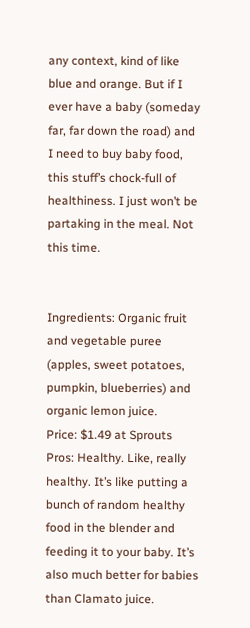any context, kind of like blue and orange. But if I ever have a baby (someday far, far down the road) and I need to buy baby food, this stuff’s chock-full of healthiness. I just won’t be partaking in the meal. Not this time.


Ingredients: Organic fruit and vegetable puree (apples, sweet potatoes, pumpkin, blueberries) and organic lemon juice.
Price: $1.49 at Sprouts
Pros: Healthy. Like, really healthy. It’s like putting a bunch of random healthy food in the blender and feeding it to your baby. It’s also much better for babies than Clamato juice.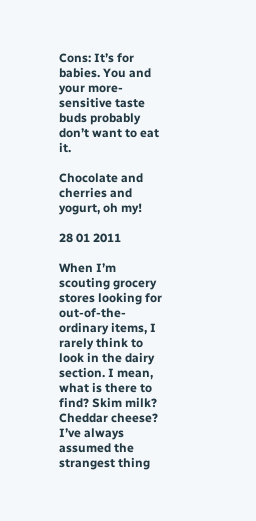Cons: It’s for babies. You and your more-sensitive taste buds probably don’t want to eat it.

Chocolate and cherries and yogurt, oh my!

28 01 2011

When I’m scouting grocery stores looking for out-of-the-ordinary items, I rarely think to look in the dairy section. I mean, what is there to find? Skim milk? Cheddar cheese? I’ve always assumed the strangest thing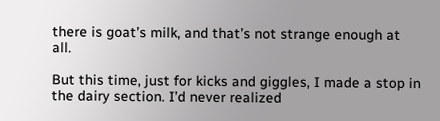there is goat’s milk, and that’s not strange enough at all.

But this time, just for kicks and giggles, I made a stop in the dairy section. I’d never realized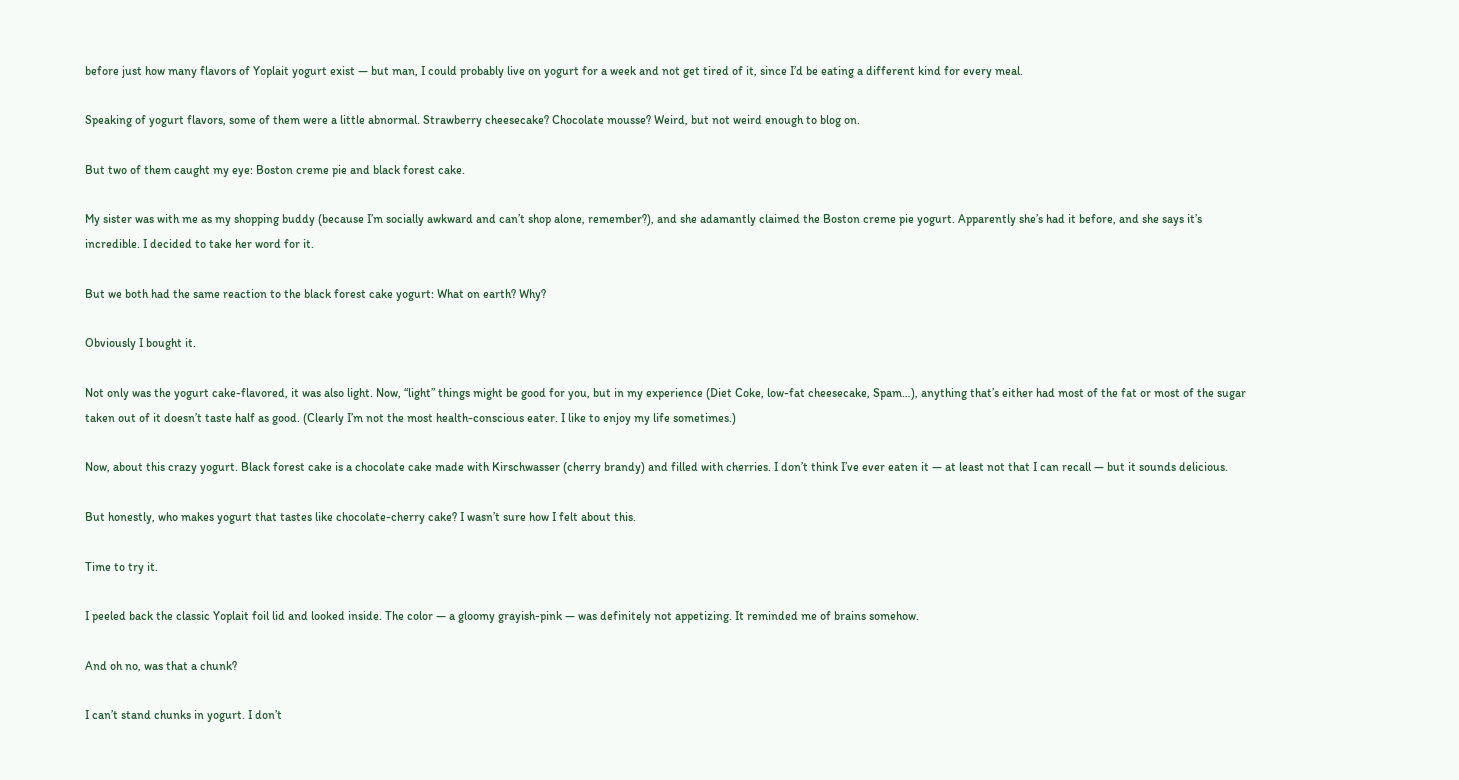before just how many flavors of Yoplait yogurt exist — but man, I could probably live on yogurt for a week and not get tired of it, since I’d be eating a different kind for every meal.

Speaking of yogurt flavors, some of them were a little abnormal. Strawberry cheesecake? Chocolate mousse? Weird, but not weird enough to blog on.

But two of them caught my eye: Boston creme pie and black forest cake.

My sister was with me as my shopping buddy (because I’m socially awkward and can’t shop alone, remember?), and she adamantly claimed the Boston creme pie yogurt. Apparently she’s had it before, and she says it’s incredible. I decided to take her word for it.

But we both had the same reaction to the black forest cake yogurt: What on earth? Why?

Obviously I bought it.

Not only was the yogurt cake-flavored, it was also light. Now, “light” things might be good for you, but in my experience (Diet Coke, low-fat cheesecake, Spam…), anything that’s either had most of the fat or most of the sugar taken out of it doesn’t taste half as good. (Clearly I’m not the most health-conscious eater. I like to enjoy my life sometimes.)

Now, about this crazy yogurt. Black forest cake is a chocolate cake made with Kirschwasser (cherry brandy) and filled with cherries. I don’t think I’ve ever eaten it — at least not that I can recall — but it sounds delicious.

But honestly, who makes yogurt that tastes like chocolate-cherry cake? I wasn’t sure how I felt about this.

Time to try it.

I peeled back the classic Yoplait foil lid and looked inside. The color — a gloomy grayish-pink — was definitely not appetizing. It reminded me of brains somehow.

And oh no, was that a chunk?

I can’t stand chunks in yogurt. I don’t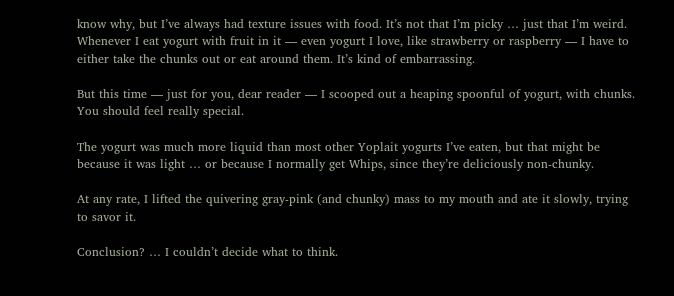know why, but I’ve always had texture issues with food. It’s not that I’m picky … just that I’m weird. Whenever I eat yogurt with fruit in it — even yogurt I love, like strawberry or raspberry — I have to either take the chunks out or eat around them. It’s kind of embarrassing.

But this time — just for you, dear reader — I scooped out a heaping spoonful of yogurt, with chunks. You should feel really special.

The yogurt was much more liquid than most other Yoplait yogurts I’ve eaten, but that might be because it was light … or because I normally get Whips, since they’re deliciously non-chunky.

At any rate, I lifted the quivering gray-pink (and chunky) mass to my mouth and ate it slowly, trying to savor it.

Conclusion? … I couldn’t decide what to think.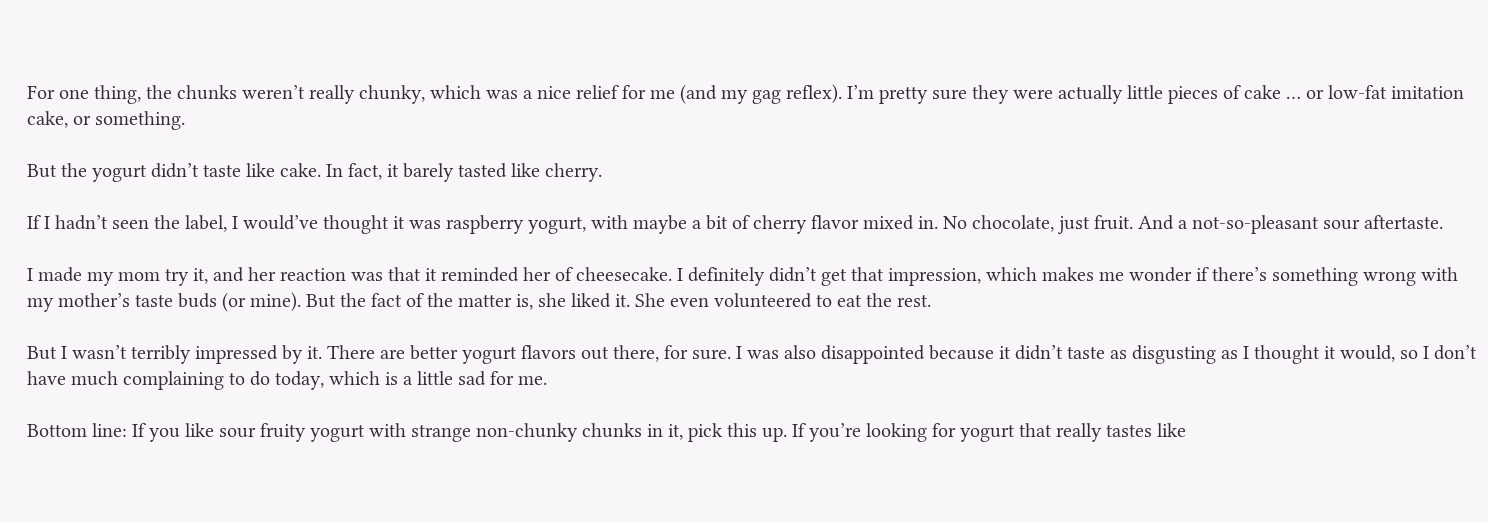For one thing, the chunks weren’t really chunky, which was a nice relief for me (and my gag reflex). I’m pretty sure they were actually little pieces of cake … or low-fat imitation cake, or something.

But the yogurt didn’t taste like cake. In fact, it barely tasted like cherry.

If I hadn’t seen the label, I would’ve thought it was raspberry yogurt, with maybe a bit of cherry flavor mixed in. No chocolate, just fruit. And a not-so-pleasant sour aftertaste.

I made my mom try it, and her reaction was that it reminded her of cheesecake. I definitely didn’t get that impression, which makes me wonder if there’s something wrong with my mother’s taste buds (or mine). But the fact of the matter is, she liked it. She even volunteered to eat the rest.

But I wasn’t terribly impressed by it. There are better yogurt flavors out there, for sure. I was also disappointed because it didn’t taste as disgusting as I thought it would, so I don’t have much complaining to do today, which is a little sad for me.

Bottom line: If you like sour fruity yogurt with strange non-chunky chunks in it, pick this up. If you’re looking for yogurt that really tastes like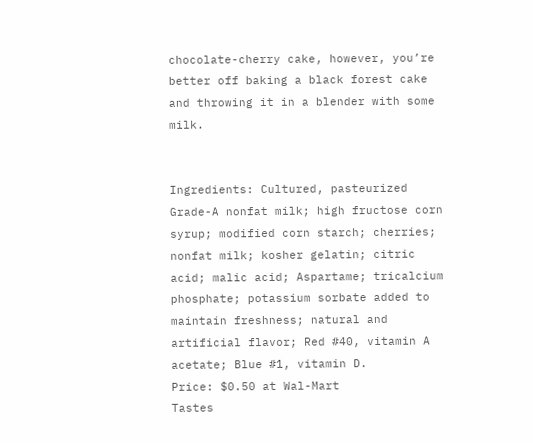chocolate-cherry cake, however, you’re better off baking a black forest cake and throwing it in a blender with some milk.


Ingredients: Cultured, pasteurized Grade-A nonfat milk; high fructose corn syrup; modified corn starch; cherries; nonfat milk; kosher gelatin; citric acid; malic acid; Aspartame; tricalcium phosphate; potassium sorbate added to maintain freshness; natural and artificial flavor; Red #40, vitamin A acetate; Blue #1, vitamin D.
Price: $0.50 at Wal-Mart
Tastes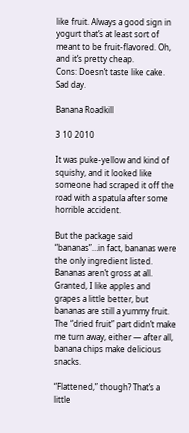like fruit. Always a good sign in yogurt that’s at least sort of meant to be fruit-flavored. Oh, and it’s pretty cheap.
Cons: Doesn’t taste like cake. Sad day.

Banana Roadkill

3 10 2010

It was puke-yellow and kind of squishy, and it looked like someone had scraped it off the road with a spatula after some horrible accident.

But the package said “bananas”…in fact, bananas were the only ingredient listed. Bananas aren’t gross at all. Granted, I like apples and grapes a little better, but bananas are still a yummy fruit. The “dried fruit” part didn’t make me turn away, either — after all, banana chips make delicious snacks.

“Flattened,” though? That’s a little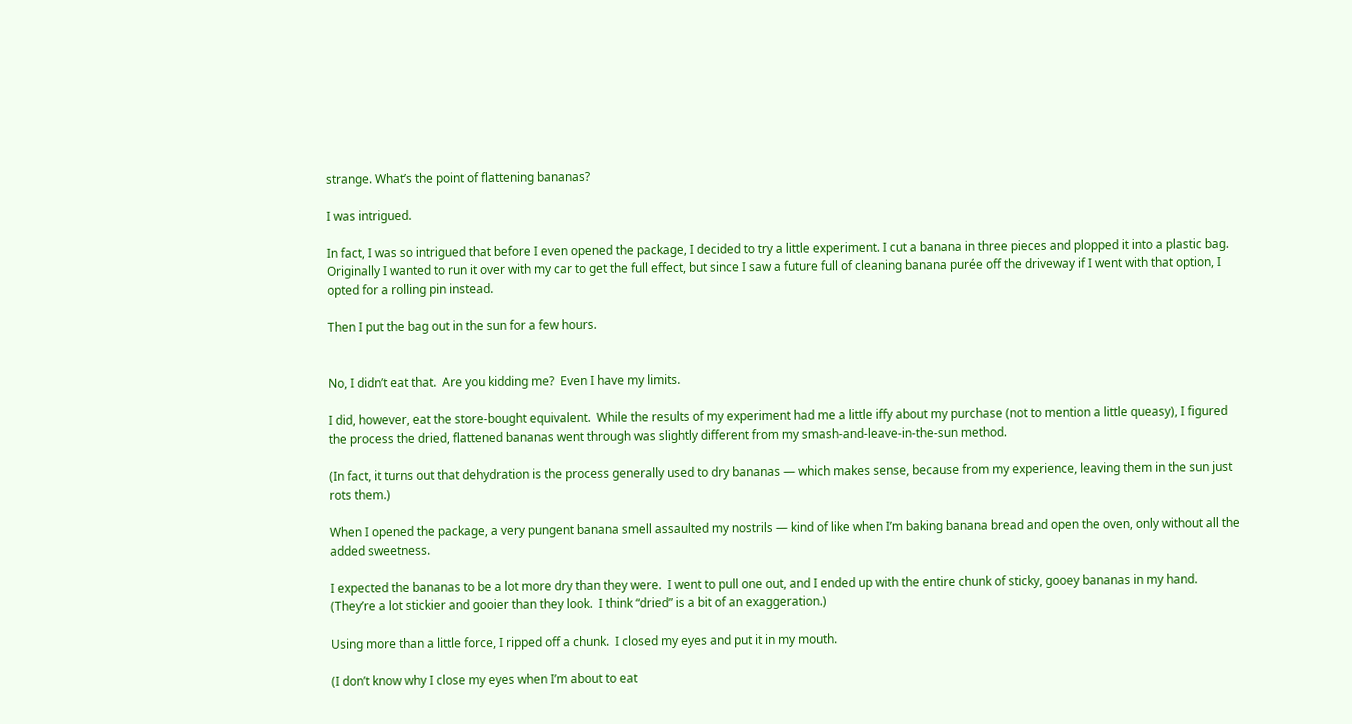strange. What’s the point of flattening bananas?

I was intrigued.

In fact, I was so intrigued that before I even opened the package, I decided to try a little experiment. I cut a banana in three pieces and plopped it into a plastic bag. Originally I wanted to run it over with my car to get the full effect, but since I saw a future full of cleaning banana purée off the driveway if I went with that option, I opted for a rolling pin instead.

Then I put the bag out in the sun for a few hours.


No, I didn’t eat that.  Are you kidding me?  Even I have my limits.

I did, however, eat the store-bought equivalent.  While the results of my experiment had me a little iffy about my purchase (not to mention a little queasy), I figured the process the dried, flattened bananas went through was slightly different from my smash-and-leave-in-the-sun method.

(In fact, it turns out that dehydration is the process generally used to dry bananas — which makes sense, because from my experience, leaving them in the sun just rots them.)

When I opened the package, a very pungent banana smell assaulted my nostrils — kind of like when I’m baking banana bread and open the oven, only without all the added sweetness.

I expected the bananas to be a lot more dry than they were.  I went to pull one out, and I ended up with the entire chunk of sticky, gooey bananas in my hand.  (They’re a lot stickier and gooier than they look.  I think “dried” is a bit of an exaggeration.)

Using more than a little force, I ripped off a chunk.  I closed my eyes and put it in my mouth.

(I don’t know why I close my eyes when I’m about to eat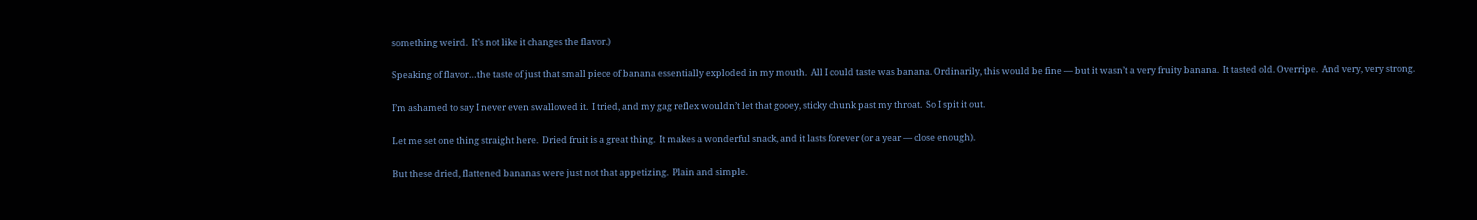something weird.  It’s not like it changes the flavor.)

Speaking of flavor…the taste of just that small piece of banana essentially exploded in my mouth.  All I could taste was banana. Ordinarily, this would be fine — but it wasn’t a very fruity banana.  It tasted old. Overripe.  And very, very strong.

I’m ashamed to say I never even swallowed it.  I tried, and my gag reflex wouldn’t let that gooey, sticky chunk past my throat.  So I spit it out.

Let me set one thing straight here.  Dried fruit is a great thing.  It makes a wonderful snack, and it lasts forever (or a year — close enough).

But these dried, flattened bananas were just not that appetizing.  Plain and simple.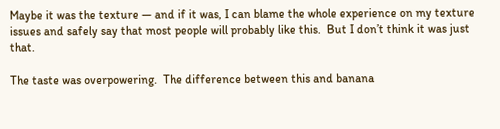Maybe it was the texture — and if it was, I can blame the whole experience on my texture issues and safely say that most people will probably like this.  But I don’t think it was just that.

The taste was overpowering.  The difference between this and banana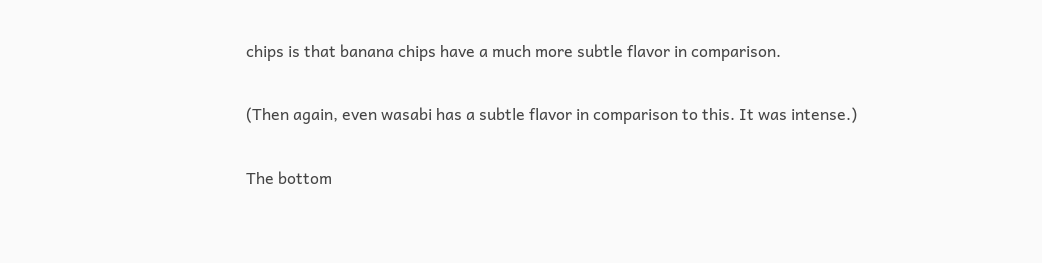chips is that banana chips have a much more subtle flavor in comparison.

(Then again, even wasabi has a subtle flavor in comparison to this. It was intense.)

The bottom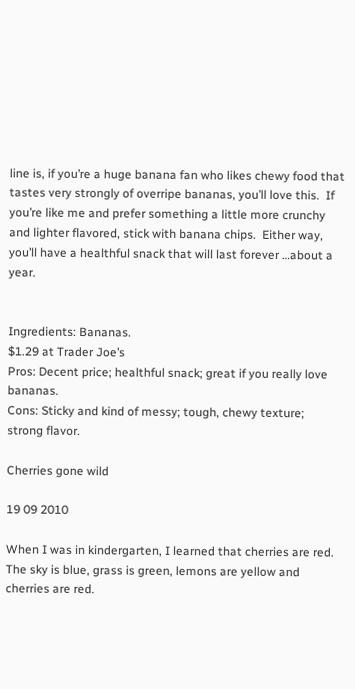line is, if you’re a huge banana fan who likes chewy food that tastes very strongly of overripe bananas, you’ll love this.  If you’re like me and prefer something a little more crunchy and lighter flavored, stick with banana chips.  Either way, you’ll have a healthful snack that will last forever …about a year.


Ingredients: Bananas.
$1.29 at Trader Joe’s
Pros: Decent price; healthful snack; great if you really love bananas.
Cons: Sticky and kind of messy; tough, chewy texture; strong flavor.

Cherries gone wild

19 09 2010

When I was in kindergarten, I learned that cherries are red. The sky is blue, grass is green, lemons are yellow and cherries are red.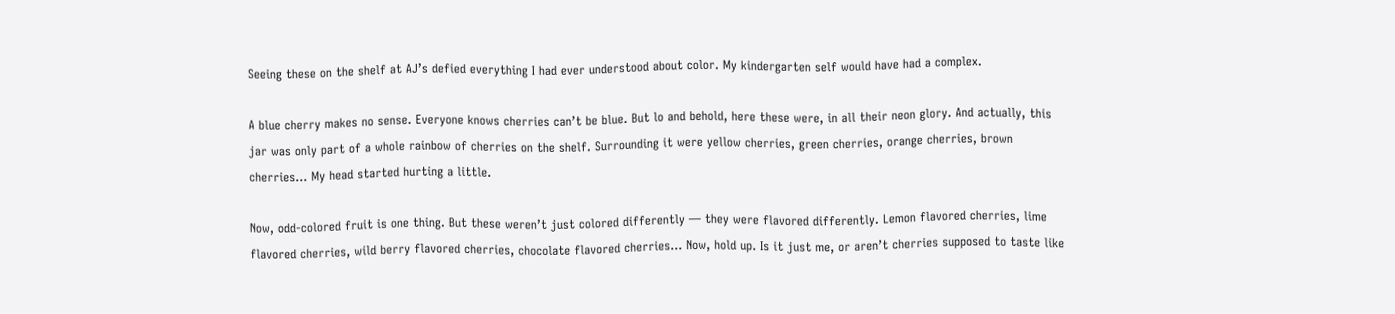Seeing these on the shelf at AJ’s defied everything I had ever understood about color. My kindergarten self would have had a complex.

A blue cherry makes no sense. Everyone knows cherries can’t be blue. But lo and behold, here these were, in all their neon glory. And actually, this jar was only part of a whole rainbow of cherries on the shelf. Surrounding it were yellow cherries, green cherries, orange cherries, brown cherries… My head started hurting a little.

Now, odd-colored fruit is one thing. But these weren’t just colored differently — they were flavored differently. Lemon flavored cherries, lime flavored cherries, wild berry flavored cherries, chocolate flavored cherries… Now, hold up. Is it just me, or aren’t cherries supposed to taste like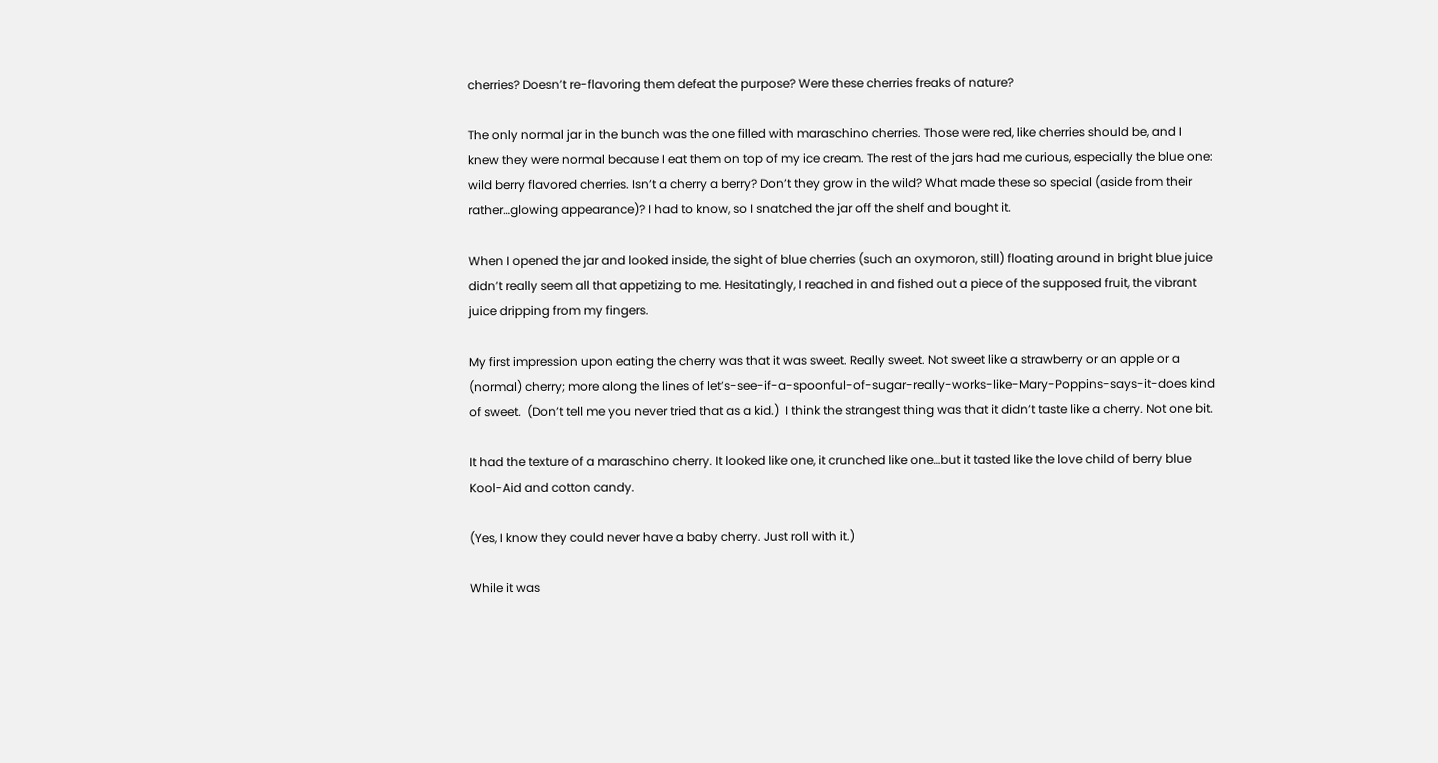cherries? Doesn’t re-flavoring them defeat the purpose? Were these cherries freaks of nature?

The only normal jar in the bunch was the one filled with maraschino cherries. Those were red, like cherries should be, and I knew they were normal because I eat them on top of my ice cream. The rest of the jars had me curious, especially the blue one: wild berry flavored cherries. Isn’t a cherry a berry? Don’t they grow in the wild? What made these so special (aside from their rather…glowing appearance)? I had to know, so I snatched the jar off the shelf and bought it.

When I opened the jar and looked inside, the sight of blue cherries (such an oxymoron, still) floating around in bright blue juice didn’t really seem all that appetizing to me. Hesitatingly, I reached in and fished out a piece of the supposed fruit, the vibrant juice dripping from my fingers.

My first impression upon eating the cherry was that it was sweet. Really sweet. Not sweet like a strawberry or an apple or a (normal) cherry; more along the lines of let’s-see-if-a-spoonful-of-sugar-really-works-like-Mary-Poppins-says-it-does kind of sweet.  (Don’t tell me you never tried that as a kid.)  I think the strangest thing was that it didn’t taste like a cherry. Not one bit.

It had the texture of a maraschino cherry. It looked like one, it crunched like one…but it tasted like the love child of berry blue Kool-Aid and cotton candy.

(Yes, I know they could never have a baby cherry. Just roll with it.)

While it was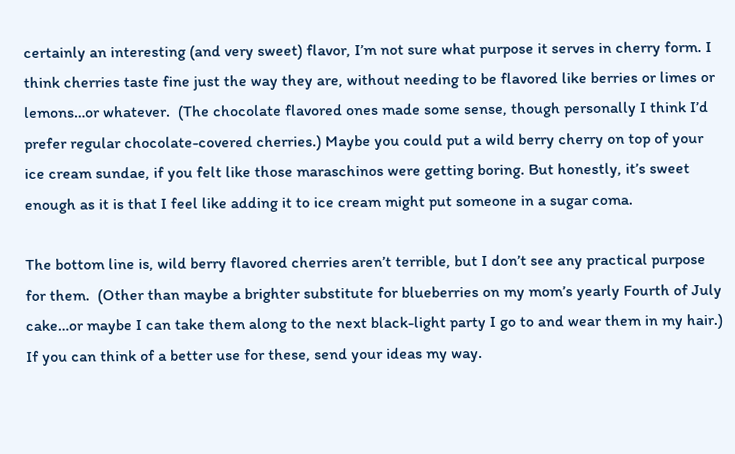certainly an interesting (and very sweet) flavor, I’m not sure what purpose it serves in cherry form. I think cherries taste fine just the way they are, without needing to be flavored like berries or limes or lemons…or whatever.  (The chocolate flavored ones made some sense, though personally I think I’d prefer regular chocolate-covered cherries.) Maybe you could put a wild berry cherry on top of your ice cream sundae, if you felt like those maraschinos were getting boring. But honestly, it’s sweet enough as it is that I feel like adding it to ice cream might put someone in a sugar coma.

The bottom line is, wild berry flavored cherries aren’t terrible, but I don’t see any practical purpose for them.  (Other than maybe a brighter substitute for blueberries on my mom’s yearly Fourth of July cake…or maybe I can take them along to the next black-light party I go to and wear them in my hair.)  If you can think of a better use for these, send your ideas my way.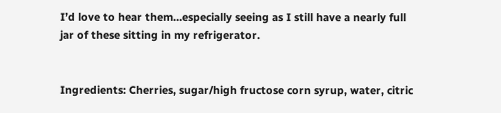I’d love to hear them…especially seeing as I still have a nearly full jar of these sitting in my refrigerator.


Ingredients: Cherries, sugar/high fructose corn syrup, water, citric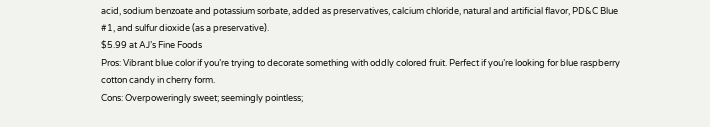acid, sodium benzoate and potassium sorbate, added as preservatives, calcium chloride, natural and artificial flavor, PD&C Blue #1, and sulfur dioxide (as a preservative).
$5.99 at AJ’s Fine Foods
Pros: Vibrant blue color if you’re trying to decorate something with oddly colored fruit. Perfect if you’re looking for blue raspberry cotton candy in cherry form.
Cons: Overpoweringly sweet; seemingly pointless;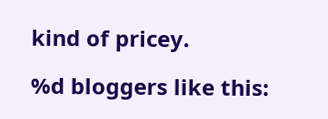kind of pricey.

%d bloggers like this: